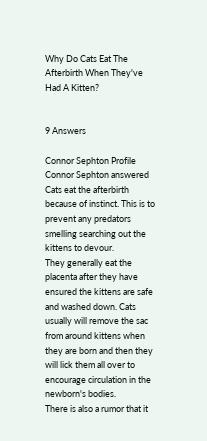Why Do Cats Eat The Afterbirth When They've Had A Kitten?


9 Answers

Connor Sephton Profile
Connor Sephton answered
Cats eat the afterbirth because of instinct. This is to prevent any predators smelling searching out the kittens to devour.
They generally eat the placenta after they have ensured the kittens are safe and washed down. Cats usually will remove the sac from around kittens when they are born and then they will lick them all over to encourage circulation in the newborn's bodies.
There is also a rumor that it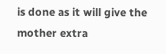is done as it will give the mother extra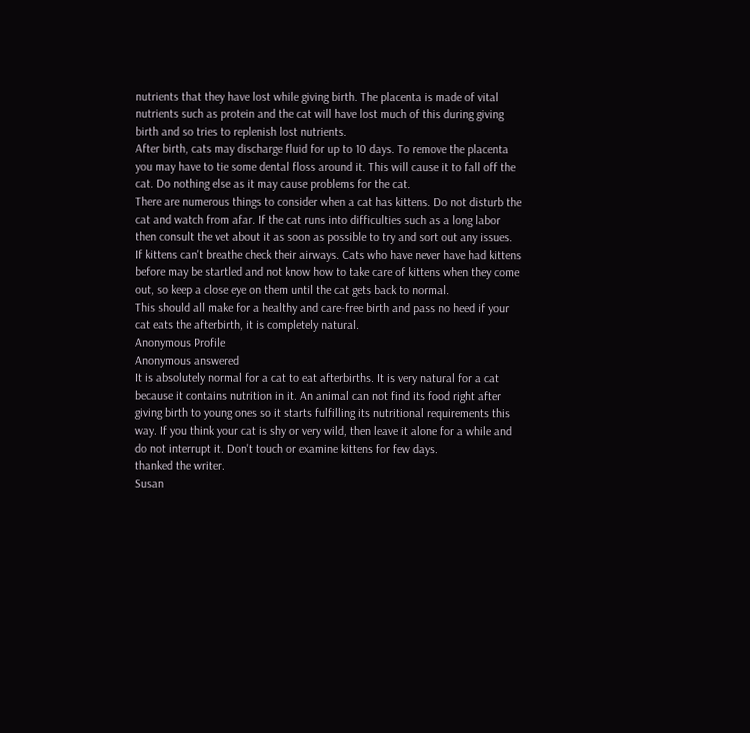nutrients that they have lost while giving birth. The placenta is made of vital nutrients such as protein and the cat will have lost much of this during giving birth and so tries to replenish lost nutrients.
After birth, cats may discharge fluid for up to 10 days. To remove the placenta you may have to tie some dental floss around it. This will cause it to fall off the cat. Do nothing else as it may cause problems for the cat.
There are numerous things to consider when a cat has kittens. Do not disturb the cat and watch from afar. If the cat runs into difficulties such as a long labor then consult the vet about it as soon as possible to try and sort out any issues. If kittens can't breathe check their airways. Cats who have never have had kittens before may be startled and not know how to take care of kittens when they come out, so keep a close eye on them until the cat gets back to normal.
This should all make for a healthy and care-free birth and pass no heed if your cat eats the afterbirth, it is completely natural.
Anonymous Profile
Anonymous answered
It is absolutely normal for a cat to eat afterbirths. It is very natural for a cat because it contains nutrition in it. An animal can not find its food right after giving birth to young ones so it starts fulfilling its nutritional requirements this way. If you think your cat is shy or very wild, then leave it alone for a while and do not interrupt it. Don't touch or examine kittens for few days.
thanked the writer.
Susan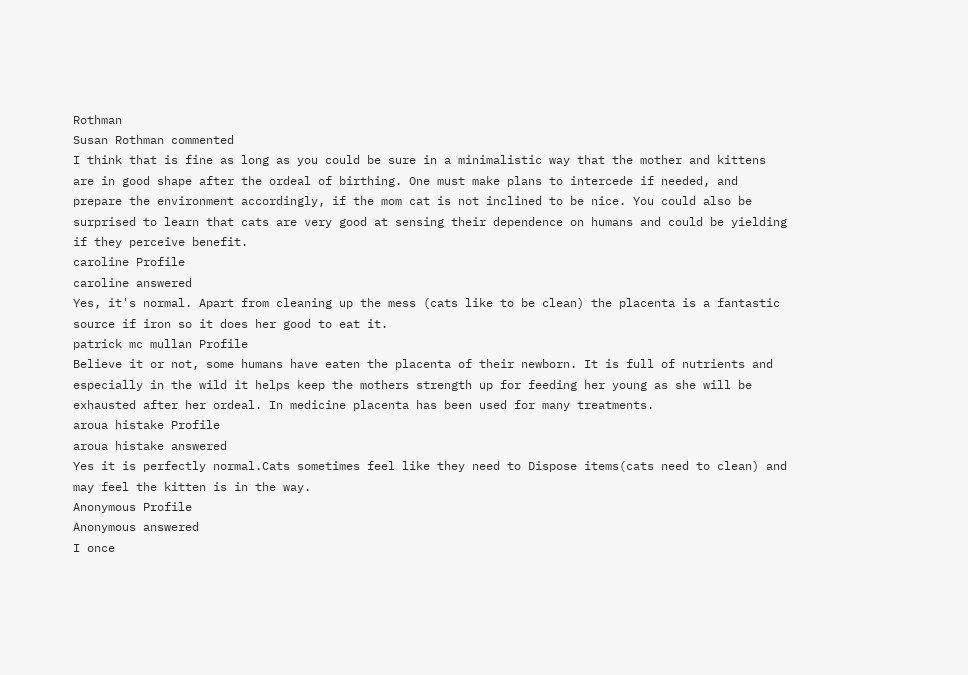Rothman
Susan Rothman commented
I think that is fine as long as you could be sure in a minimalistic way that the mother and kittens are in good shape after the ordeal of birthing. One must make plans to intercede if needed, and prepare the environment accordingly, if the mom cat is not inclined to be nice. You could also be surprised to learn that cats are very good at sensing their dependence on humans and could be yielding if they perceive benefit.
caroline Profile
caroline answered
Yes, it's normal. Apart from cleaning up the mess (cats like to be clean) the placenta is a fantastic source if iron so it does her good to eat it.
patrick mc mullan Profile
Believe it or not, some humans have eaten the placenta of their newborn. It is full of nutrients and especially in the wild it helps keep the mothers strength up for feeding her young as she will be exhausted after her ordeal. In medicine placenta has been used for many treatments.
aroua histake Profile
aroua histake answered
Yes it is perfectly normal.Cats sometimes feel like they need to Dispose items(cats need to clean) and may feel the kitten is in the way.
Anonymous Profile
Anonymous answered
I once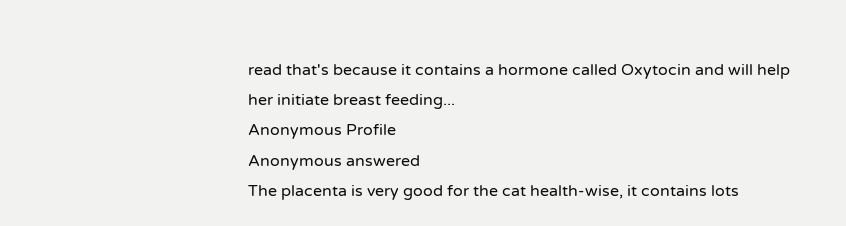read that's because it contains a hormone called Oxytocin and will help her initiate breast feeding...
Anonymous Profile
Anonymous answered
The placenta is very good for the cat health-wise, it contains lots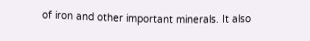of iron and other important minerals. It also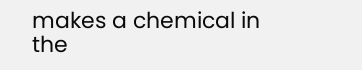makes a chemical in the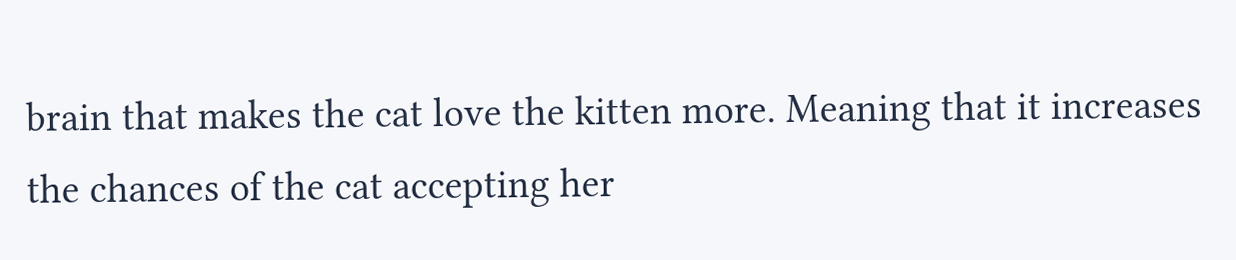brain that makes the cat love the kitten more. Meaning that it increases the chances of the cat accepting her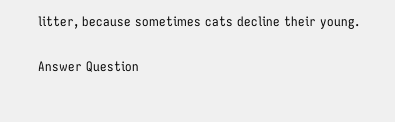litter, because sometimes cats decline their young.

Answer Question